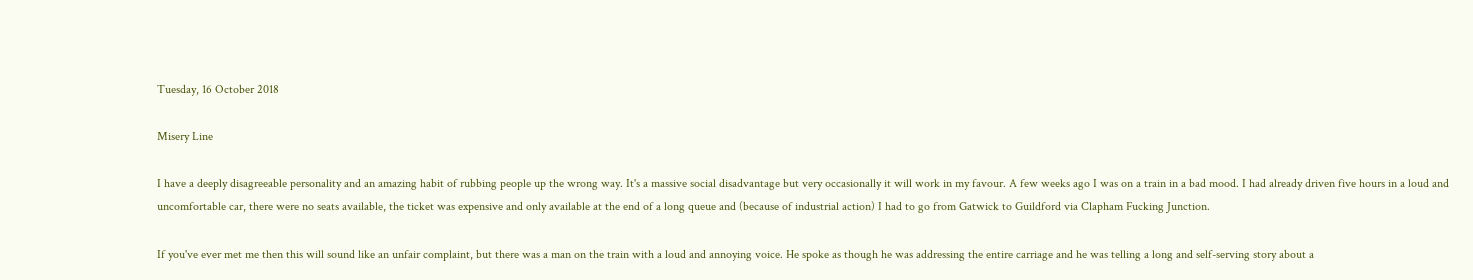Tuesday, 16 October 2018

Misery Line

I have a deeply disagreeable personality and an amazing habit of rubbing people up the wrong way. It's a massive social disadvantage but very occasionally it will work in my favour. A few weeks ago I was on a train in a bad mood. I had already driven five hours in a loud and uncomfortable car, there were no seats available, the ticket was expensive and only available at the end of a long queue and (because of industrial action) I had to go from Gatwick to Guildford via Clapham Fucking Junction.

If you've ever met me then this will sound like an unfair complaint, but there was a man on the train with a loud and annoying voice. He spoke as though he was addressing the entire carriage and he was telling a long and self-serving story about a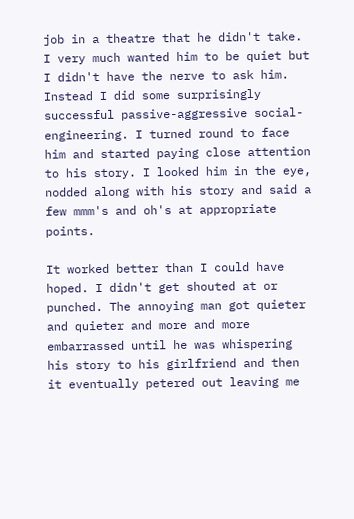job in a theatre that he didn't take. I very much wanted him to be quiet but I didn't have the nerve to ask him. Instead I did some surprisingly successful passive-aggressive social-engineering. I turned round to face him and started paying close attention to his story. I looked him in the eye, nodded along with his story and said a few mmm's and oh's at appropriate points.

It worked better than I could have hoped. I didn't get shouted at or punched. The annoying man got quieter and quieter and more and more embarrassed until he was whispering his story to his girlfriend and then it eventually petered out leaving me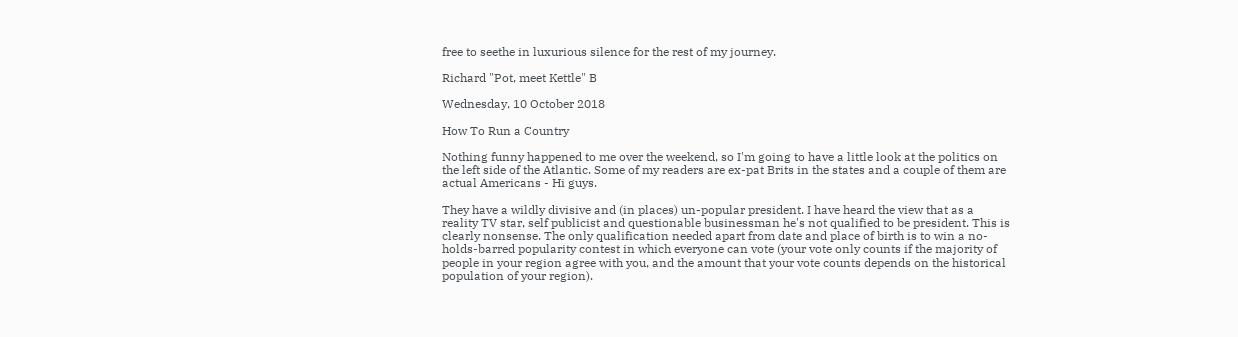free to seethe in luxurious silence for the rest of my journey.

Richard "Pot, meet Kettle" B

Wednesday, 10 October 2018

How To Run a Country

Nothing funny happened to me over the weekend, so I'm going to have a little look at the politics on the left side of the Atlantic. Some of my readers are ex-pat Brits in the states and a couple of them are actual Americans - Hi guys.

They have a wildly divisive and (in places) un-popular president. I have heard the view that as a reality TV star, self publicist and questionable businessman he's not qualified to be president. This is clearly nonsense. The only qualification needed apart from date and place of birth is to win a no-holds-barred popularity contest in which everyone can vote (your vote only counts if the majority of people in your region agree with you, and the amount that your vote counts depends on the historical population of your region).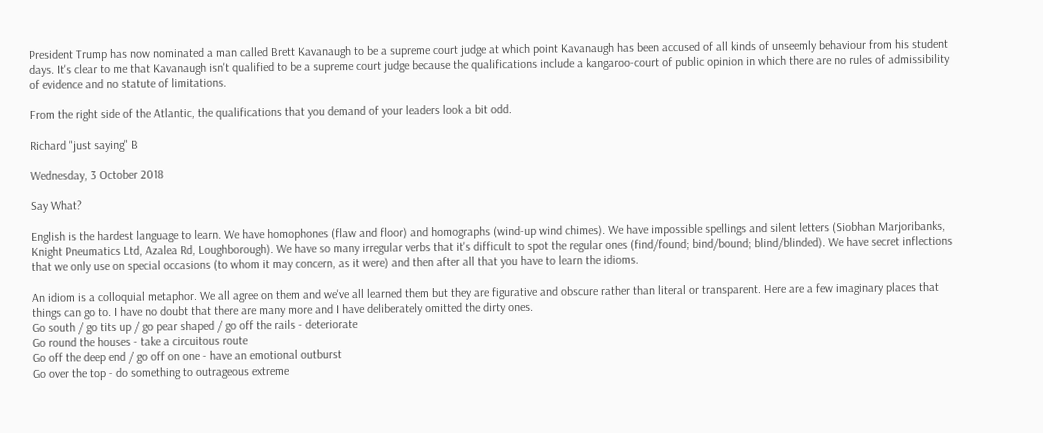President Trump has now nominated a man called Brett Kavanaugh to be a supreme court judge at which point Kavanaugh has been accused of all kinds of unseemly behaviour from his student days. It's clear to me that Kavanaugh isn't qualified to be a supreme court judge because the qualifications include a kangaroo-court of public opinion in which there are no rules of admissibility of evidence and no statute of limitations.

From the right side of the Atlantic, the qualifications that you demand of your leaders look a bit odd.

Richard "just saying" B

Wednesday, 3 October 2018

Say What?

English is the hardest language to learn. We have homophones (flaw and floor) and homographs (wind-up wind chimes). We have impossible spellings and silent letters (Siobhan Marjoribanks, Knight Pneumatics Ltd, Azalea Rd, Loughborough). We have so many irregular verbs that it's difficult to spot the regular ones (find/found; bind/bound; blind/blinded). We have secret inflections that we only use on special occasions (to whom it may concern, as it were) and then after all that you have to learn the idioms.

An idiom is a colloquial metaphor. We all agree on them and we've all learned them but they are figurative and obscure rather than literal or transparent. Here are a few imaginary places that things can go to. I have no doubt that there are many more and I have deliberately omitted the dirty ones.
Go south / go tits up / go pear shaped / go off the rails - deteriorate
Go round the houses - take a circuitous route
Go off the deep end / go off on one - have an emotional outburst
Go over the top - do something to outrageous extreme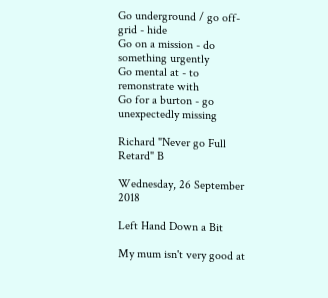Go underground / go off-grid - hide
Go on a mission - do something urgently
Go mental at - to remonstrate with
Go for a burton - go unexpectedly missing

Richard "Never go Full Retard" B

Wednesday, 26 September 2018

Left Hand Down a Bit

My mum isn't very good at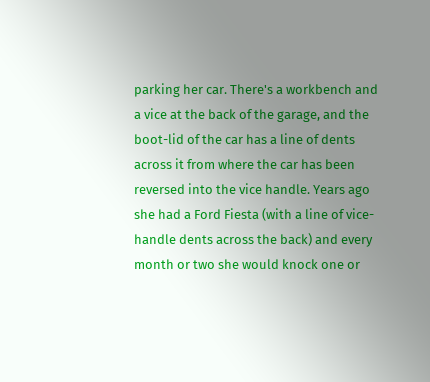parking her car. There's a workbench and a vice at the back of the garage, and the boot-lid of the car has a line of dents across it from where the car has been reversed into the vice handle. Years ago she had a Ford Fiesta (with a line of vice-handle dents across the back) and every month or two she would knock one or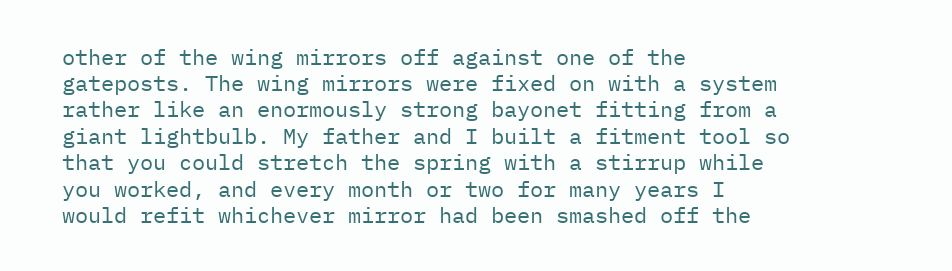other of the wing mirrors off against one of the gateposts. The wing mirrors were fixed on with a system rather like an enormously strong bayonet fitting from a giant lightbulb. My father and I built a fitment tool so that you could stretch the spring with a stirrup while you worked, and every month or two for many years I would refit whichever mirror had been smashed off the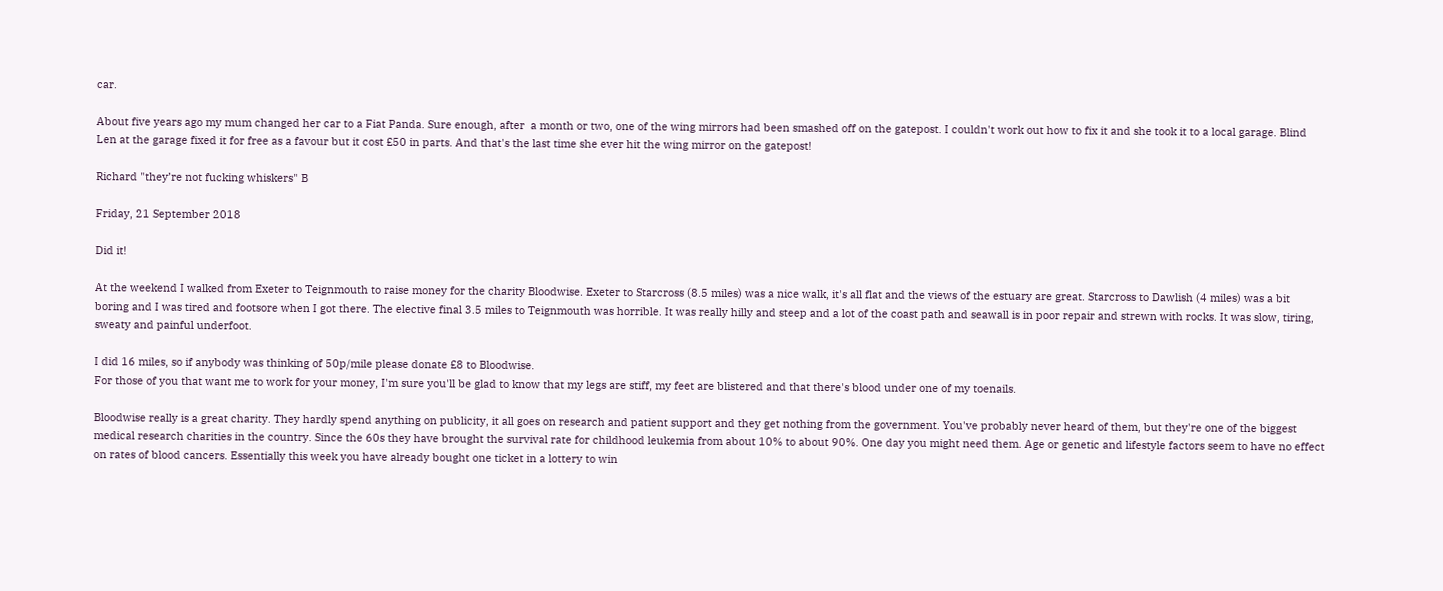car.

About five years ago my mum changed her car to a Fiat Panda. Sure enough, after  a month or two, one of the wing mirrors had been smashed off on the gatepost. I couldn't work out how to fix it and she took it to a local garage. Blind Len at the garage fixed it for free as a favour but it cost £50 in parts. And that's the last time she ever hit the wing mirror on the gatepost!

Richard "they’re not fucking whiskers" B

Friday, 21 September 2018

Did it!

At the weekend I walked from Exeter to Teignmouth to raise money for the charity Bloodwise. Exeter to Starcross (8.5 miles) was a nice walk, it's all flat and the views of the estuary are great. Starcross to Dawlish (4 miles) was a bit boring and I was tired and footsore when I got there. The elective final 3.5 miles to Teignmouth was horrible. It was really hilly and steep and a lot of the coast path and seawall is in poor repair and strewn with rocks. It was slow, tiring, sweaty and painful underfoot.

I did 16 miles, so if anybody was thinking of 50p/mile please donate £8 to Bloodwise.
For those of you that want me to work for your money, I'm sure you'll be glad to know that my legs are stiff, my feet are blistered and that there's blood under one of my toenails.

Bloodwise really is a great charity. They hardly spend anything on publicity, it all goes on research and patient support and they get nothing from the government. You've probably never heard of them, but they're one of the biggest medical research charities in the country. Since the 60s they have brought the survival rate for childhood leukemia from about 10% to about 90%. One day you might need them. Age or genetic and lifestyle factors seem to have no effect on rates of blood cancers. Essentially this week you have already bought one ticket in a lottery to win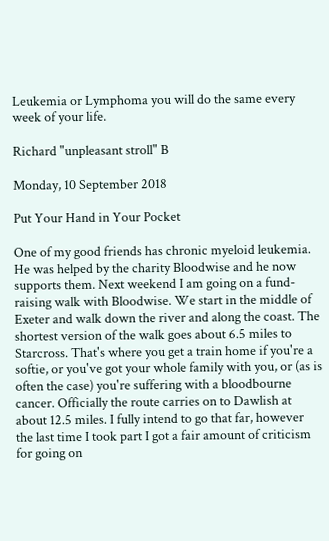Leukemia or Lymphoma you will do the same every week of your life.

Richard "unpleasant stroll" B

Monday, 10 September 2018

Put Your Hand in Your Pocket

One of my good friends has chronic myeloid leukemia. He was helped by the charity Bloodwise and he now supports them. Next weekend I am going on a fund-raising walk with Bloodwise. We start in the middle of Exeter and walk down the river and along the coast. The shortest version of the walk goes about 6.5 miles to Starcross. That's where you get a train home if you're a softie, or you've got your whole family with you, or (as is often the case) you're suffering with a bloodbourne cancer. Officially the route carries on to Dawlish at about 12.5 miles. I fully intend to go that far, however the last time I took part I got a fair amount of criticism for going on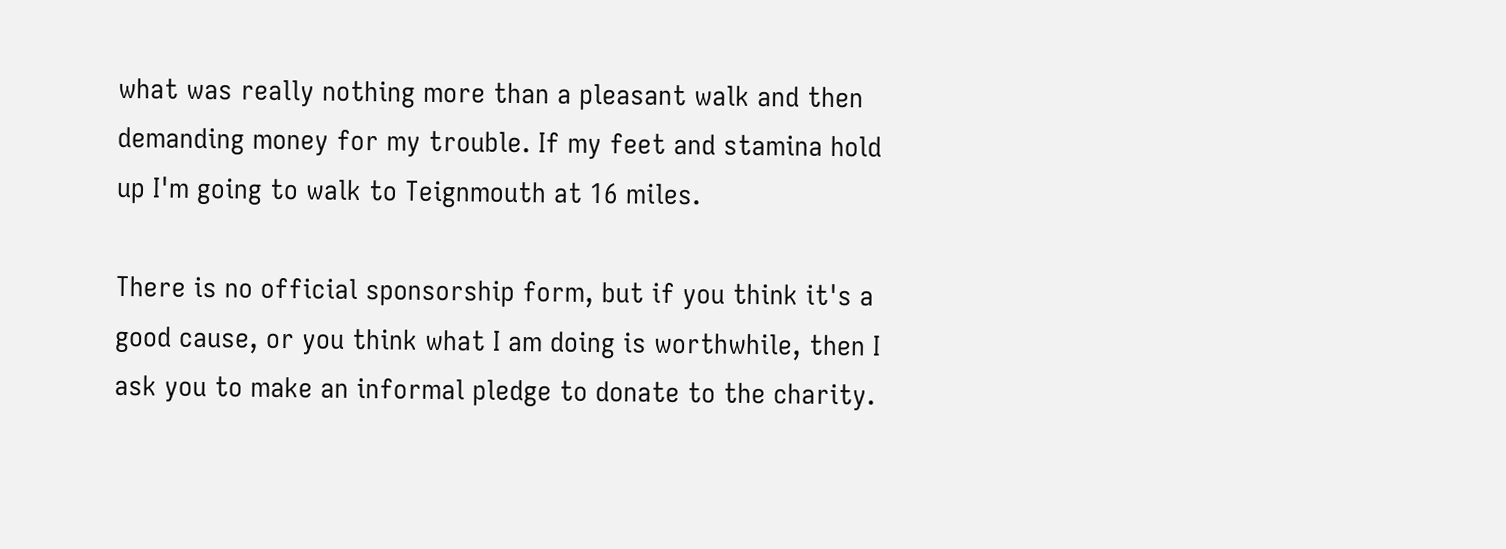what was really nothing more than a pleasant walk and then demanding money for my trouble. If my feet and stamina hold up I'm going to walk to Teignmouth at 16 miles.

There is no official sponsorship form, but if you think it's a good cause, or you think what I am doing is worthwhile, then I ask you to make an informal pledge to donate to the charity.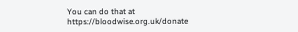You can do that at https://bloodwise.org.uk/donate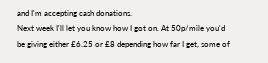and I'm accepting cash donations.
Next week I'll let you know how I got on. At 50p/mile you'd be giving either £6.25 or £8 depending how far I get, some of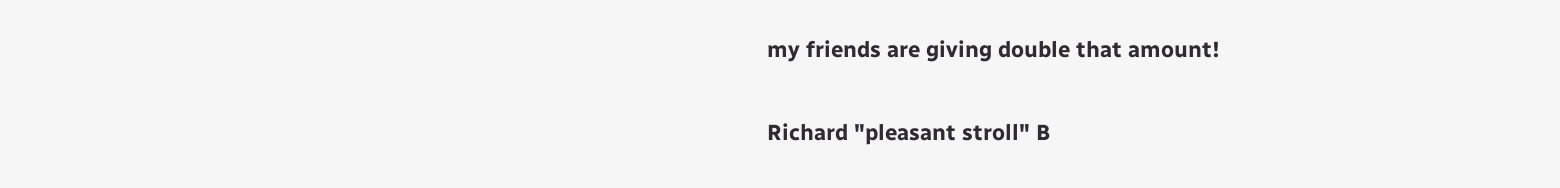my friends are giving double that amount!

Richard "pleasant stroll" B